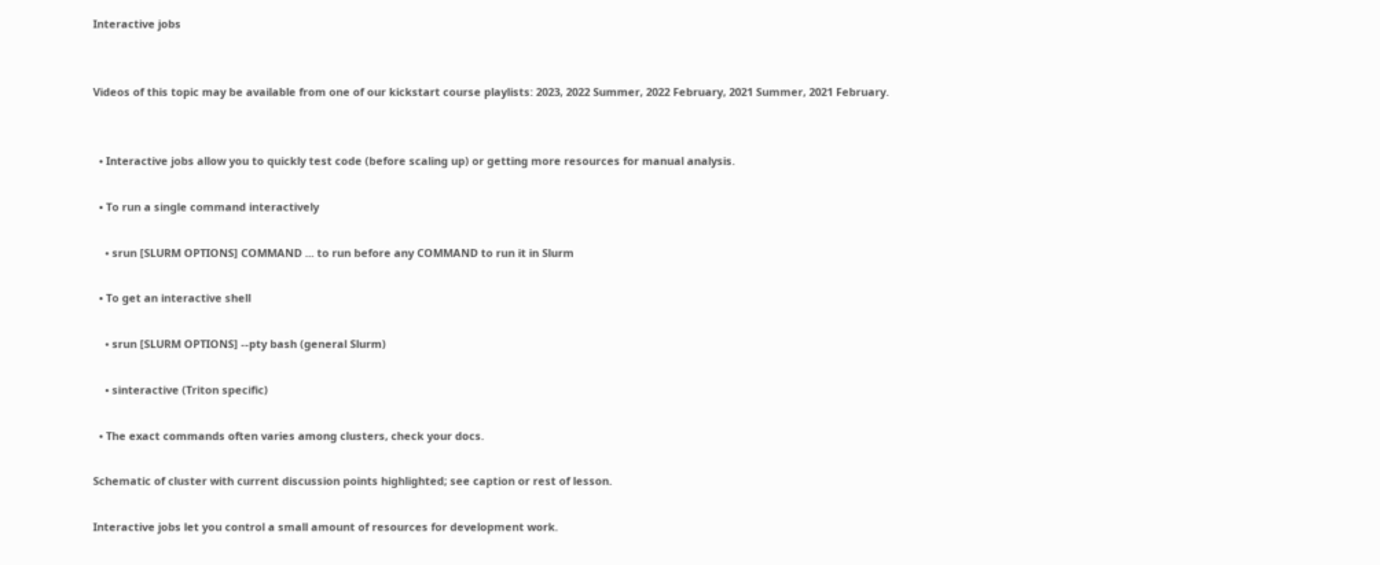Interactive jobs


Videos of this topic may be available from one of our kickstart course playlists: 2023, 2022 Summer, 2022 February, 2021 Summer, 2021 February.


  • Interactive jobs allow you to quickly test code (before scaling up) or getting more resources for manual analysis.

  • To run a single command interactively

    • srun [SLURM OPTIONS] COMMAND ... to run before any COMMAND to run it in Slurm

  • To get an interactive shell

    • srun [SLURM OPTIONS] --pty bash (general Slurm)

    • sinteractive (Triton specific)

  • The exact commands often varies among clusters, check your docs.

Schematic of cluster with current discussion points highlighted; see caption or rest of lesson.

Interactive jobs let you control a small amount of resources for development work.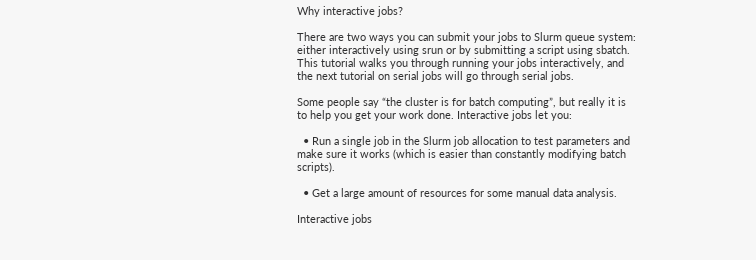Why interactive jobs?

There are two ways you can submit your jobs to Slurm queue system: either interactively using srun or by submitting a script using sbatch. This tutorial walks you through running your jobs interactively, and the next tutorial on serial jobs will go through serial jobs.

Some people say “the cluster is for batch computing”, but really it is to help you get your work done. Interactive jobs let you:

  • Run a single job in the Slurm job allocation to test parameters and make sure it works (which is easier than constantly modifying batch scripts).

  • Get a large amount of resources for some manual data analysis.

Interactive jobs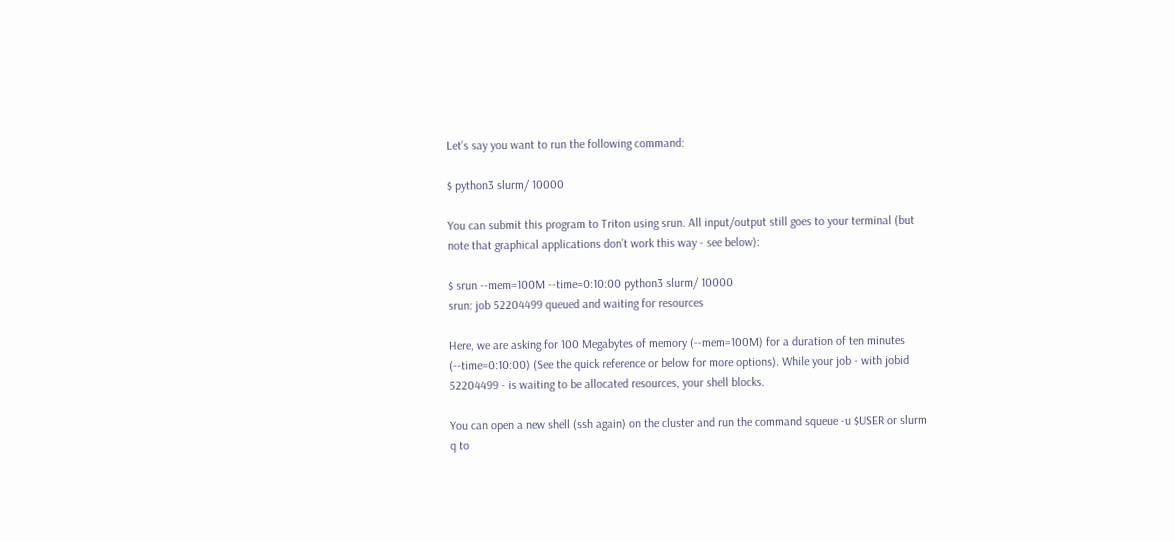Let’s say you want to run the following command:

$ python3 slurm/ 10000

You can submit this program to Triton using srun. All input/output still goes to your terminal (but note that graphical applications don’t work this way - see below):

$ srun --mem=100M --time=0:10:00 python3 slurm/ 10000
srun: job 52204499 queued and waiting for resources

Here, we are asking for 100 Megabytes of memory (--mem=100M) for a duration of ten minutes (--time=0:10:00) (See the quick reference or below for more options). While your job - with jobid 52204499 - is waiting to be allocated resources, your shell blocks.

You can open a new shell (ssh again) on the cluster and run the command squeue -u $USER or slurm q to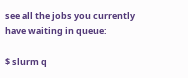see all the jobs you currently have waiting in queue:

$ slurm q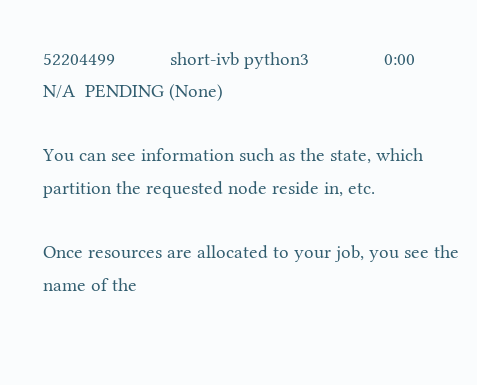52204499           short-ivb python3               0:00              N/A  PENDING (None)

You can see information such as the state, which partition the requested node reside in, etc.

Once resources are allocated to your job, you see the name of the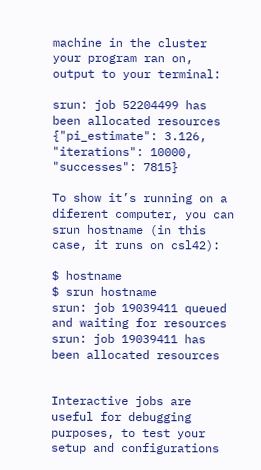machine in the cluster your program ran on, output to your terminal:

srun: job 52204499 has been allocated resources
{"pi_estimate": 3.126, "iterations": 10000, "successes": 7815}

To show it’s running on a diferent computer, you can srun hostname (in this case, it runs on csl42):

$ hostname
$ srun hostname
srun: job 19039411 queued and waiting for resources
srun: job 19039411 has been allocated resources


Interactive jobs are useful for debugging purposes, to test your setup and configurations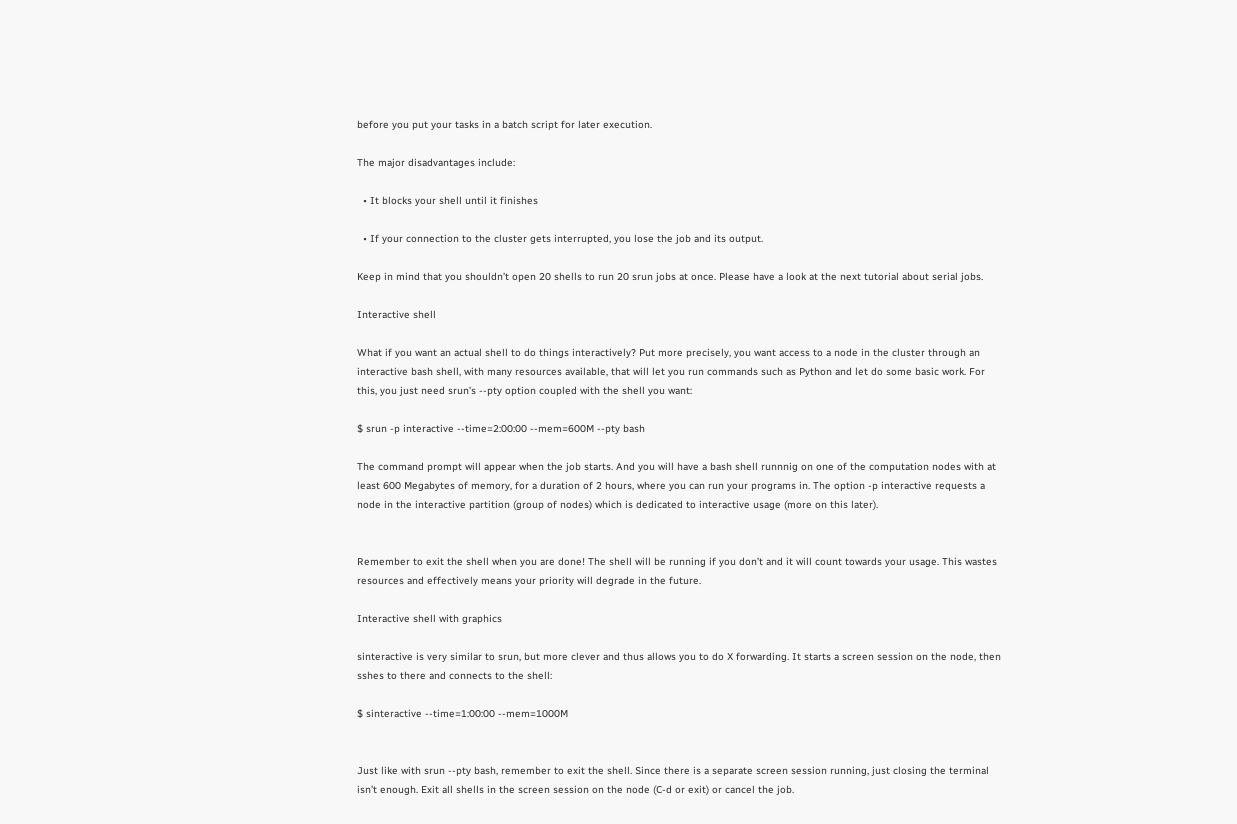before you put your tasks in a batch script for later execution.

The major disadvantages include:

  • It blocks your shell until it finishes

  • If your connection to the cluster gets interrupted, you lose the job and its output.

Keep in mind that you shouldn’t open 20 shells to run 20 srun jobs at once. Please have a look at the next tutorial about serial jobs.

Interactive shell

What if you want an actual shell to do things interactively? Put more precisely, you want access to a node in the cluster through an interactive bash shell, with many resources available, that will let you run commands such as Python and let do some basic work. For this, you just need srun’s --pty option coupled with the shell you want:

$ srun -p interactive --time=2:00:00 --mem=600M --pty bash

The command prompt will appear when the job starts. And you will have a bash shell runnnig on one of the computation nodes with at least 600 Megabytes of memory, for a duration of 2 hours, where you can run your programs in. The option -p interactive requests a node in the interactive partition (group of nodes) which is dedicated to interactive usage (more on this later).


Remember to exit the shell when you are done! The shell will be running if you don’t and it will count towards your usage. This wastes resources and effectively means your priority will degrade in the future.

Interactive shell with graphics

sinteractive is very similar to srun, but more clever and thus allows you to do X forwarding. It starts a screen session on the node, then sshes to there and connects to the shell:

$ sinteractive --time=1:00:00 --mem=1000M


Just like with srun --pty bash, remember to exit the shell. Since there is a separate screen session running, just closing the terminal isn’t enough. Exit all shells in the screen session on the node (C-d or exit) or cancel the job.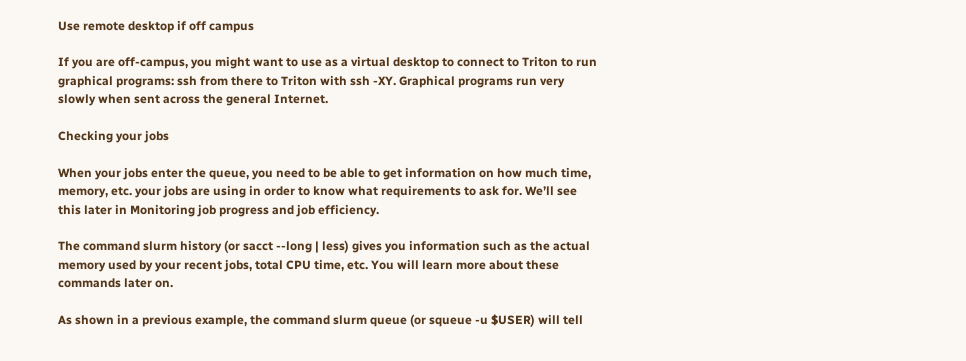Use remote desktop if off campus

If you are off-campus, you might want to use as a virtual desktop to connect to Triton to run graphical programs: ssh from there to Triton with ssh -XY. Graphical programs run very slowly when sent across the general Internet.

Checking your jobs

When your jobs enter the queue, you need to be able to get information on how much time, memory, etc. your jobs are using in order to know what requirements to ask for. We’ll see this later in Monitoring job progress and job efficiency.

The command slurm history (or sacct --long | less) gives you information such as the actual memory used by your recent jobs, total CPU time, etc. You will learn more about these commands later on.

As shown in a previous example, the command slurm queue (or squeue -u $USER) will tell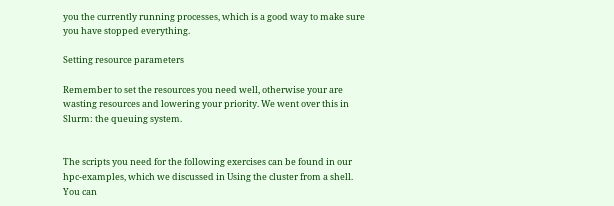you the currently running processes, which is a good way to make sure you have stopped everything.

Setting resource parameters

Remember to set the resources you need well, otherwise your are wasting resources and lowering your priority. We went over this in Slurm: the queuing system.


The scripts you need for the following exercises can be found in our hpc-examples, which we discussed in Using the cluster from a shell. You can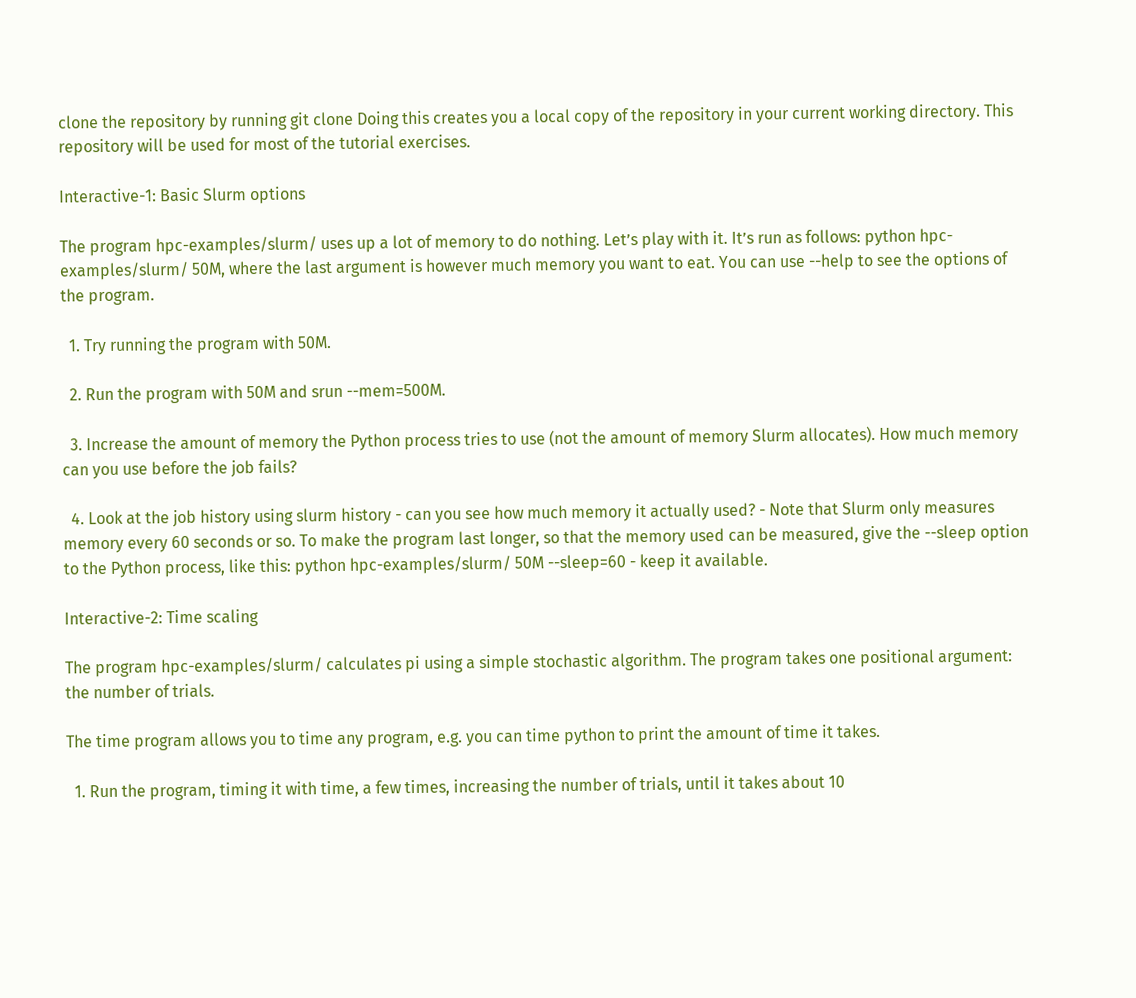clone the repository by running git clone Doing this creates you a local copy of the repository in your current working directory. This repository will be used for most of the tutorial exercises.

Interactive-1: Basic Slurm options

The program hpc-examples/slurm/ uses up a lot of memory to do nothing. Let’s play with it. It’s run as follows: python hpc-examples/slurm/ 50M, where the last argument is however much memory you want to eat. You can use --help to see the options of the program.

  1. Try running the program with 50M.

  2. Run the program with 50M and srun --mem=500M.

  3. Increase the amount of memory the Python process tries to use (not the amount of memory Slurm allocates). How much memory can you use before the job fails?

  4. Look at the job history using slurm history - can you see how much memory it actually used? - Note that Slurm only measures memory every 60 seconds or so. To make the program last longer, so that the memory used can be measured, give the --sleep option to the Python process, like this: python hpc-examples/slurm/ 50M --sleep=60 - keep it available.

Interactive-2: Time scaling

The program hpc-examples/slurm/ calculates pi using a simple stochastic algorithm. The program takes one positional argument: the number of trials.

The time program allows you to time any program, e.g. you can time python to print the amount of time it takes.

  1. Run the program, timing it with time, a few times, increasing the number of trials, until it takes about 10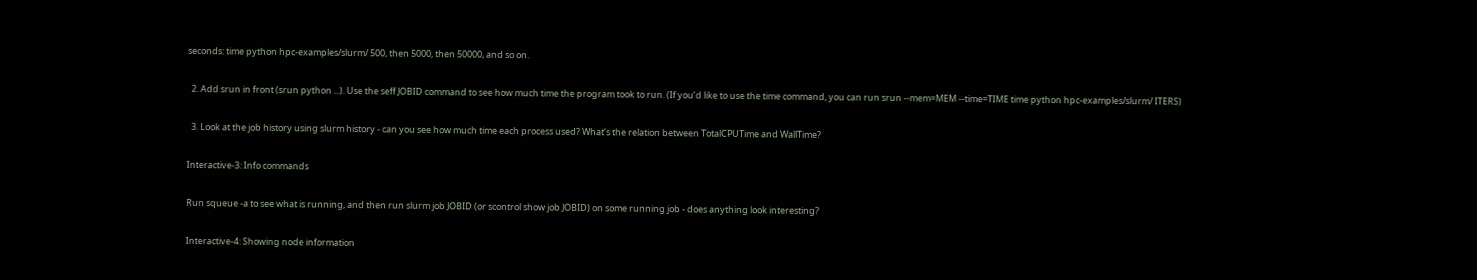seconds: time python hpc-examples/slurm/ 500, then 5000, then 50000, and so on.

  2. Add srun in front (srun python ...). Use the seff JOBID command to see how much time the program took to run. (If you’d like to use the time command, you can run srun --mem=MEM --time=TIME time python hpc-examples/slurm/ ITERS)

  3. Look at the job history using slurm history - can you see how much time each process used? What’s the relation between TotalCPUTime and WallTime?

Interactive-3: Info commands

Run squeue -a to see what is running, and then run slurm job JOBID (or scontrol show job JOBID) on some running job - does anything look interesting?

Interactive-4: Showing node information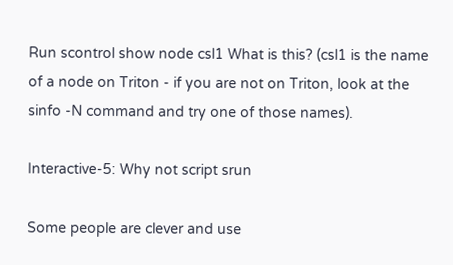Run scontrol show node csl1 What is this? (csl1 is the name of a node on Triton - if you are not on Triton, look at the sinfo -N command and try one of those names).

Interactive-5: Why not script srun

Some people are clever and use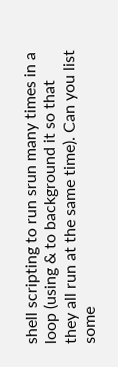shell scripting to run srun many times in a loop (using & to background it so that they all run at the same time). Can you list some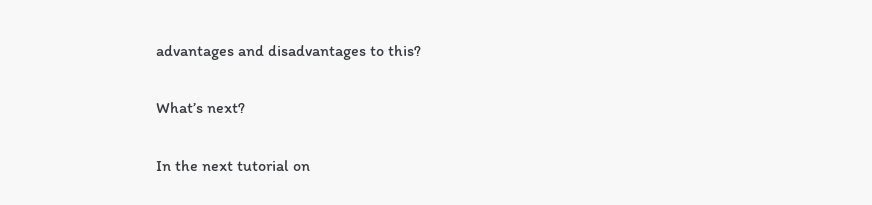advantages and disadvantages to this?

What’s next?

In the next tutorial on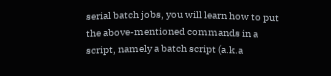serial batch jobs, you will learn how to put the above-mentioned commands in a script, namely a batch script (a.k.a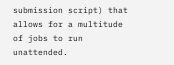submission script) that allows for a multitude of jobs to run unattended.